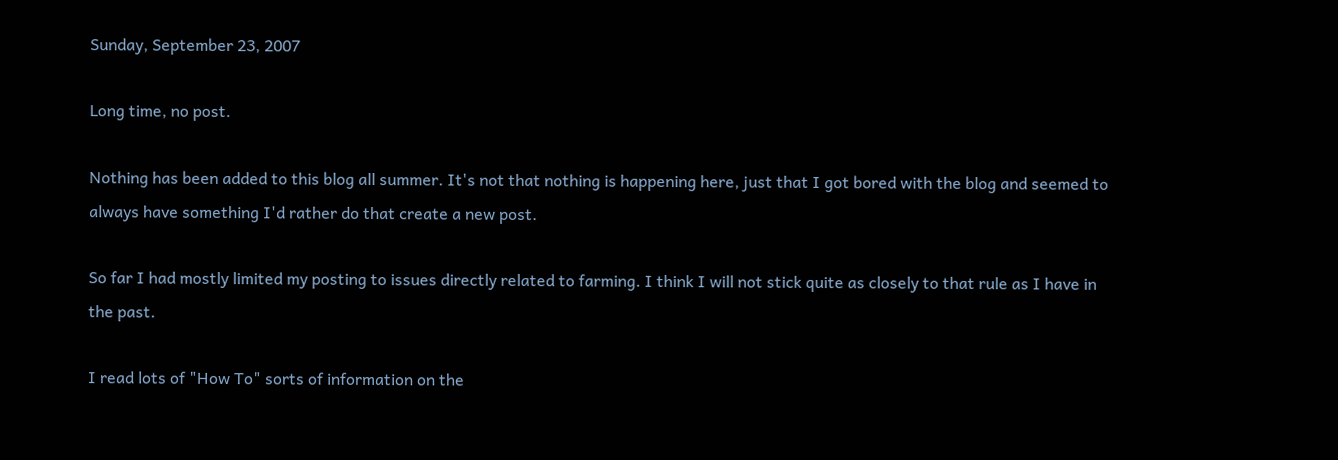Sunday, September 23, 2007

Long time, no post.

Nothing has been added to this blog all summer. It's not that nothing is happening here, just that I got bored with the blog and seemed to always have something I'd rather do that create a new post.

So far I had mostly limited my posting to issues directly related to farming. I think I will not stick quite as closely to that rule as I have in the past.

I read lots of "How To" sorts of information on the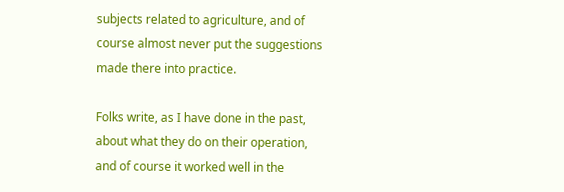subjects related to agriculture, and of course almost never put the suggestions made there into practice.

Folks write, as I have done in the past, about what they do on their operation, and of course it worked well in the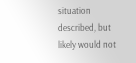situation described, but likely would not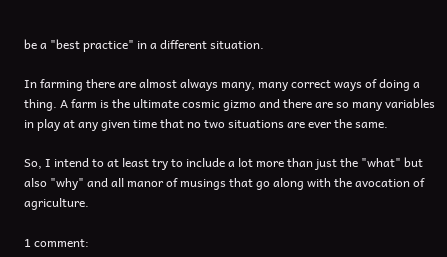be a "best practice" in a different situation.

In farming there are almost always many, many correct ways of doing a thing. A farm is the ultimate cosmic gizmo and there are so many variables in play at any given time that no two situations are ever the same.

So, I intend to at least try to include a lot more than just the "what" but also "why" and all manor of musings that go along with the avocation of agriculture.

1 comment: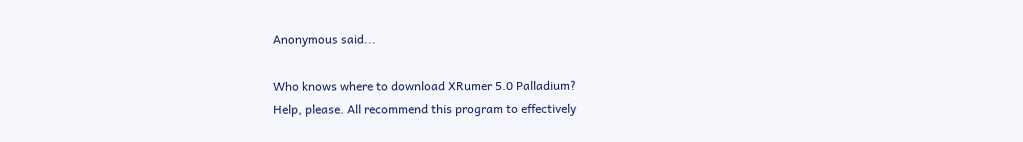Anonymous said...

Who knows where to download XRumer 5.0 Palladium?
Help, please. All recommend this program to effectively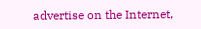advertise on the Internet,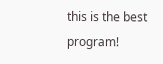this is the best program!